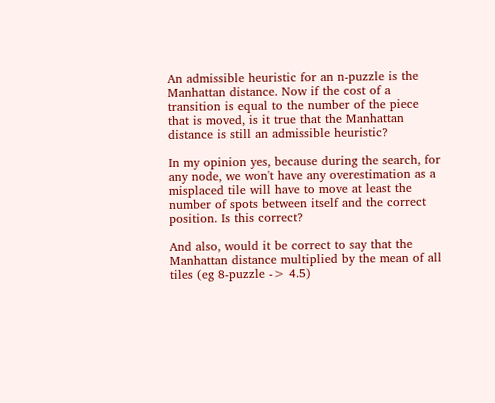An admissible heuristic for an n-puzzle is the Manhattan distance. Now if the cost of a transition is equal to the number of the piece that is moved, is it true that the Manhattan distance is still an admissible heuristic?

In my opinion yes, because during the search, for any node, we won't have any overestimation as a misplaced tile will have to move at least the number of spots between itself and the correct position. Is this correct?

And also, would it be correct to say that the Manhattan distance multiplied by the mean of all tiles (eg 8-puzzle -> 4.5)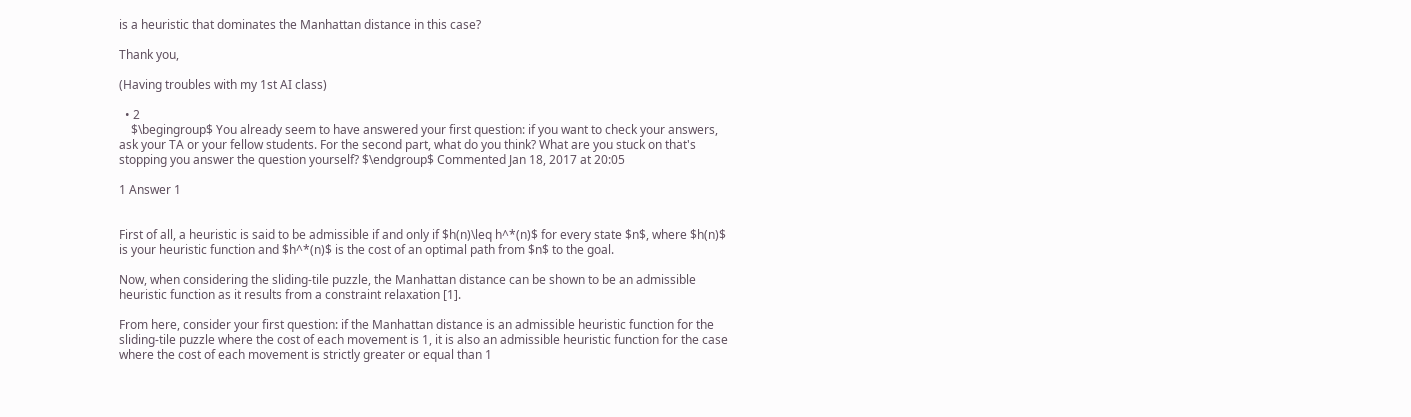is a heuristic that dominates the Manhattan distance in this case?

Thank you,

(Having troubles with my 1st AI class)

  • 2
    $\begingroup$ You already seem to have answered your first question: if you want to check your answers, ask your TA or your fellow students. For the second part, what do you think? What are you stuck on that's stopping you answer the question yourself? $\endgroup$ Commented Jan 18, 2017 at 20:05

1 Answer 1


First of all, a heuristic is said to be admissible if and only if $h(n)\leq h^*(n)$ for every state $n$, where $h(n)$ is your heuristic function and $h^*(n)$ is the cost of an optimal path from $n$ to the goal.

Now, when considering the sliding-tile puzzle, the Manhattan distance can be shown to be an admissible heuristic function as it results from a constraint relaxation [1].

From here, consider your first question: if the Manhattan distance is an admissible heuristic function for the sliding-tile puzzle where the cost of each movement is 1, it is also an admissible heuristic function for the case where the cost of each movement is strictly greater or equal than 1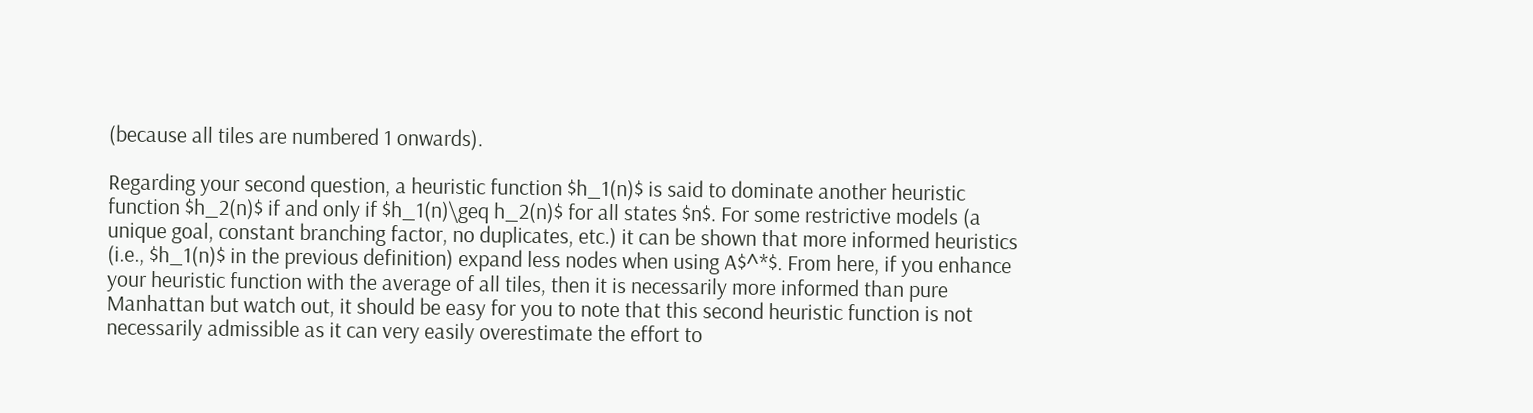(because all tiles are numbered 1 onwards).

Regarding your second question, a heuristic function $h_1(n)$ is said to dominate another heuristic function $h_2(n)$ if and only if $h_1(n)\geq h_2(n)$ for all states $n$. For some restrictive models (a unique goal, constant branching factor, no duplicates, etc.) it can be shown that more informed heuristics (i.e., $h_1(n)$ in the previous definition) expand less nodes when using A$^*$. From here, if you enhance your heuristic function with the average of all tiles, then it is necessarily more informed than pure Manhattan but watch out, it should be easy for you to note that this second heuristic function is not necessarily admissible as it can very easily overestimate the effort to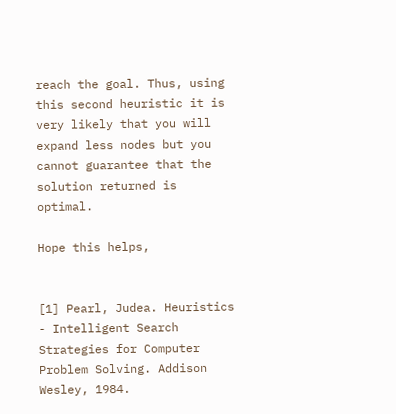reach the goal. Thus, using this second heuristic it is very likely that you will expand less nodes but you cannot guarantee that the solution returned is optimal.

Hope this helps,


[1] Pearl, Judea. Heuristics - Intelligent Search Strategies for Computer Problem Solving. Addison Wesley, 1984.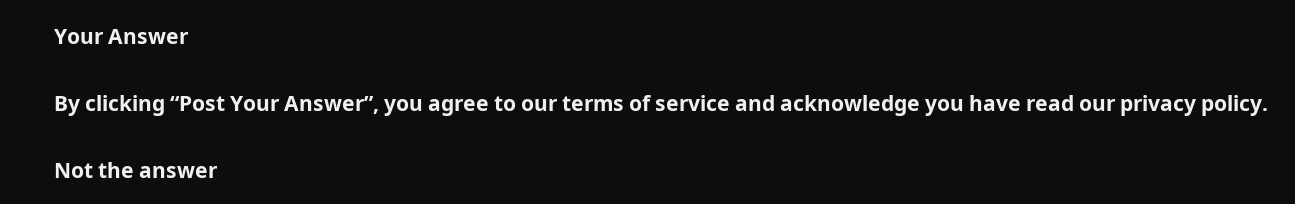Your Answer

By clicking “Post Your Answer”, you agree to our terms of service and acknowledge you have read our privacy policy.

Not the answer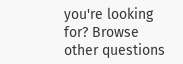you're looking for? Browse other questions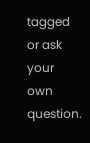tagged or ask your own question.